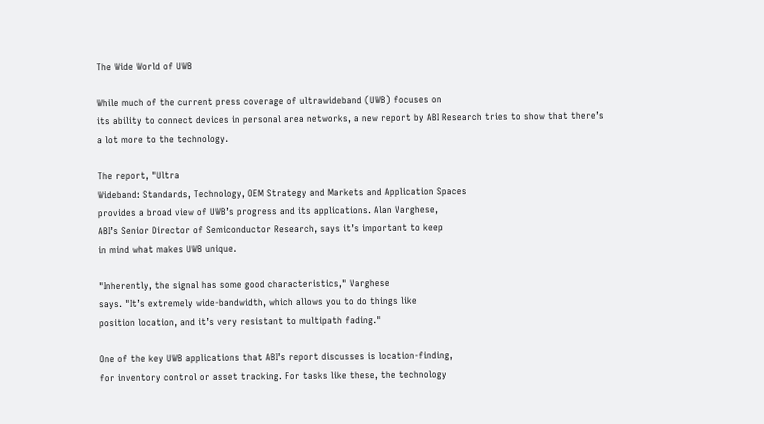The Wide World of UWB

While much of the current press coverage of ultrawideband (UWB) focuses on
its ability to connect devices in personal area networks, a new report by ABI Research tries to show that there’s
a lot more to the technology.

The report, "Ultra
Wideband: Standards, Technology, OEM Strategy and Markets and Application Spaces
provides a broad view of UWB’s progress and its applications. Alan Varghese,
ABI’s Senior Director of Semiconductor Research, says it’s important to keep
in mind what makes UWB unique.

"Inherently, the signal has some good characteristics," Varghese
says. "It’s extremely wide-bandwidth, which allows you to do things like
position location, and it’s very resistant to multipath fading."

One of the key UWB applications that ABI’s report discusses is location-finding,
for inventory control or asset tracking. For tasks like these, the technology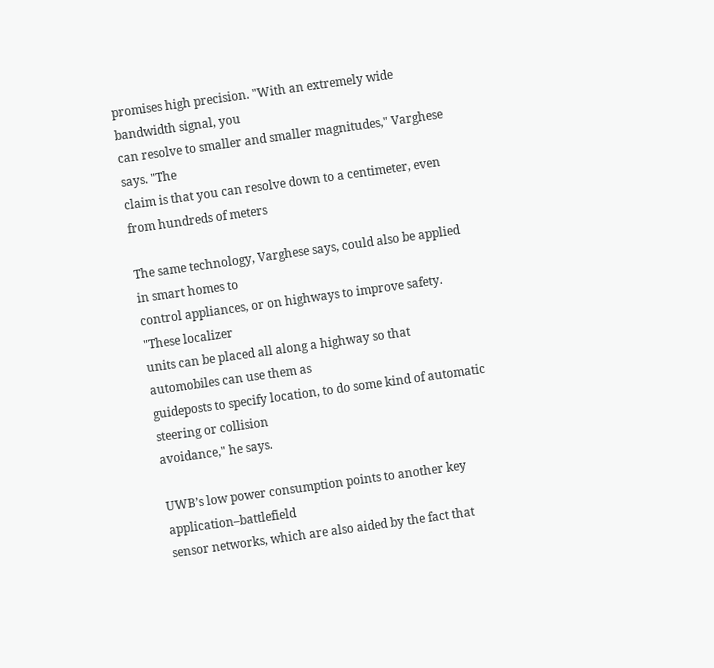promises high precision. "With an extremely wide bandwidth signal, you
can resolve to smaller and smaller magnitudes," Varghese says. "The
claim is that you can resolve down to a centimeter, even from hundreds of meters

The same technology, Varghese says, could also be applied in smart homes to
control appliances, or on highways to improve safety. "These localizer
units can be placed all along a highway so that automobiles can use them as
guideposts to specify location, to do some kind of automatic steering or collision
avoidance," he says.

UWB’s low power consumption points to another key application–battlefield
sensor networks, which are also aided by the fact that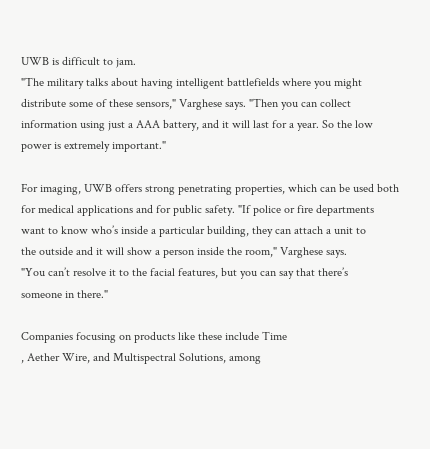UWB is difficult to jam.
"The military talks about having intelligent battlefields where you might
distribute some of these sensors," Varghese says. "Then you can collect
information using just a AAA battery, and it will last for a year. So the low
power is extremely important."

For imaging, UWB offers strong penetrating properties, which can be used both
for medical applications and for public safety. "If police or fire departments
want to know who’s inside a particular building, they can attach a unit to
the outside and it will show a person inside the room," Varghese says.
"You can’t resolve it to the facial features, but you can say that there’s
someone in there."

Companies focusing on products like these include Time
, Aether Wire, and Multispectral Solutions, among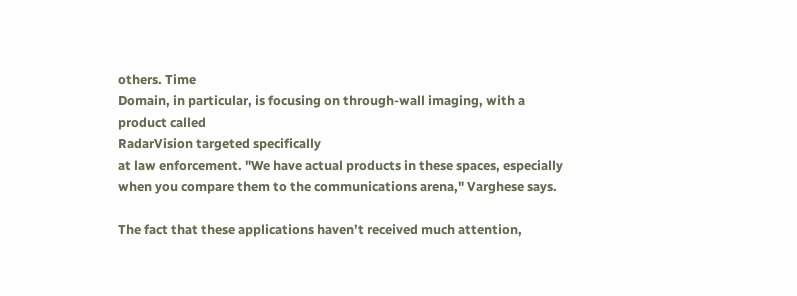others. Time
Domain, in particular, is focusing on through-wall imaging, with a product called
RadarVision targeted specifically
at law enforcement. "We have actual products in these spaces, especially
when you compare them to the communications arena," Varghese says.

The fact that these applications haven’t received much attention,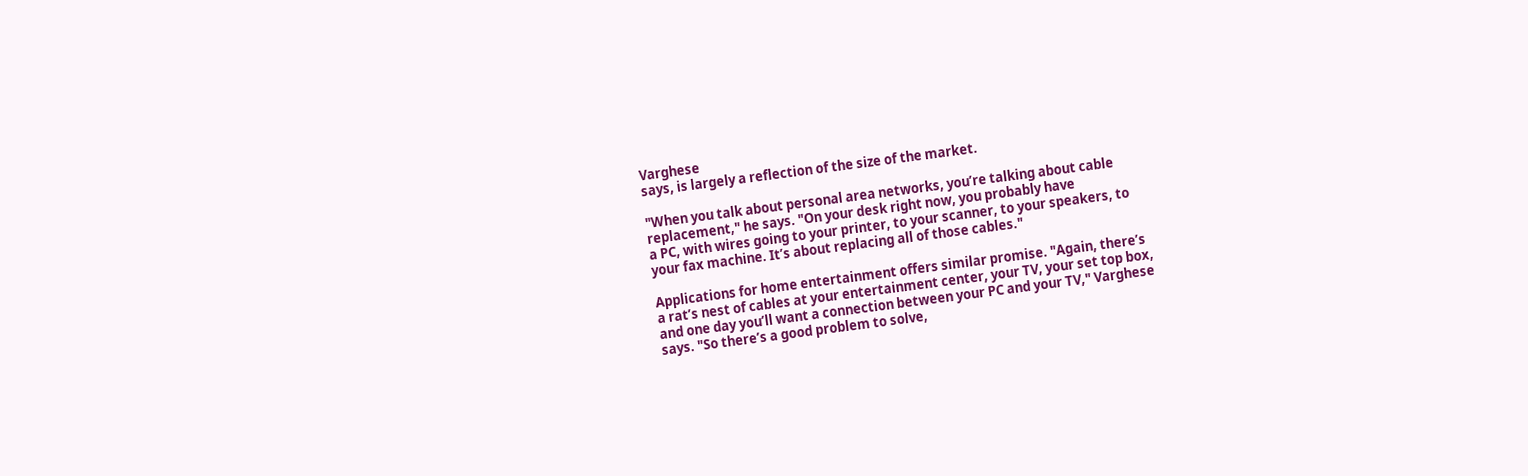Varghese
says, is largely a reflection of the size of the market.

"When you talk about personal area networks, you’re talking about cable
replacement," he says. "On your desk right now, you probably have
a PC, with wires going to your printer, to your scanner, to your speakers, to
your fax machine. It’s about replacing all of those cables."

Applications for home entertainment offers similar promise. "Again, there’s
a rat’s nest of cables at your entertainment center, your TV, your set top box,
and one day you’ll want a connection between your PC and your TV," Varghese
says. "So there’s a good problem to solve,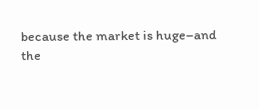because the market is huge–and
the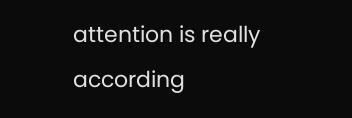attention is really according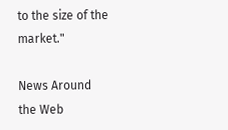to the size of the market."

News Around the Web